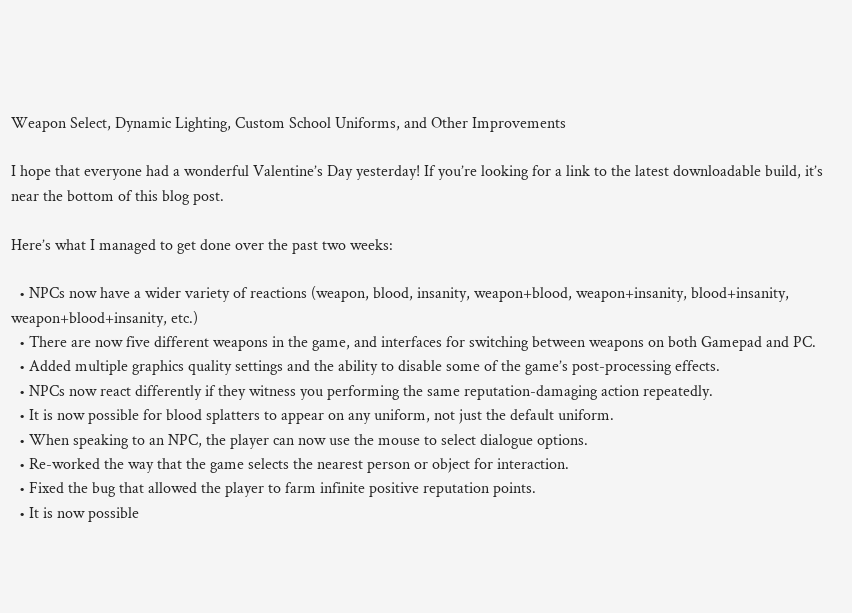Weapon Select, Dynamic Lighting, Custom School Uniforms, and Other Improvements

I hope that everyone had a wonderful Valentine’s Day yesterday! If you’re looking for a link to the latest downloadable build, it’s near the bottom of this blog post.

Here’s what I managed to get done over the past two weeks:

  • NPCs now have a wider variety of reactions (weapon, blood, insanity, weapon+blood, weapon+insanity, blood+insanity, weapon+blood+insanity, etc.)
  • There are now five different weapons in the game, and interfaces for switching between weapons on both Gamepad and PC.
  • Added multiple graphics quality settings and the ability to disable some of the game’s post-processing effects.
  • NPCs now react differently if they witness you performing the same reputation-damaging action repeatedly.
  • It is now possible for blood splatters to appear on any uniform, not just the default uniform.
  • When speaking to an NPC, the player can now use the mouse to select dialogue options.
  • Re-worked the way that the game selects the nearest person or object for interaction.
  • Fixed the bug that allowed the player to farm infinite positive reputation points.
  • It is now possible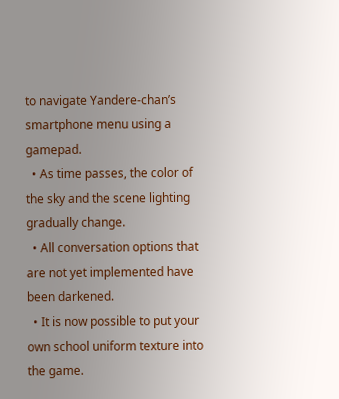to navigate Yandere-chan’s smartphone menu using a gamepad.
  • As time passes, the color of the sky and the scene lighting gradually change.
  • All conversation options that are not yet implemented have been darkened.
  • It is now possible to put your own school uniform texture into the game.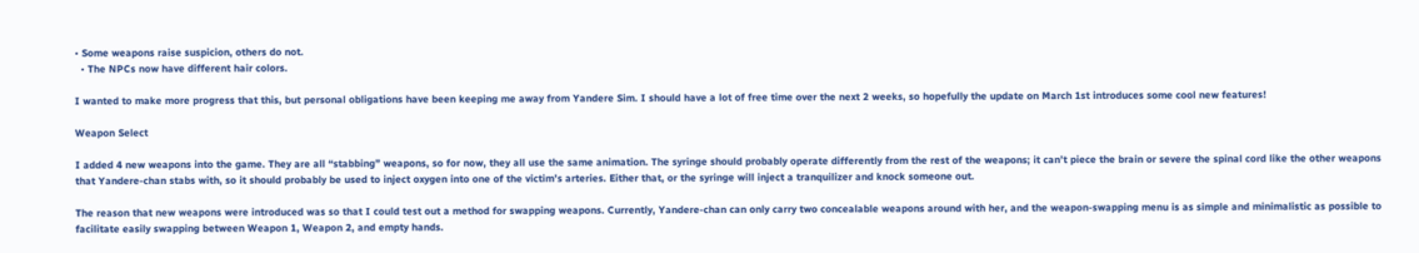• Some weapons raise suspicion, others do not.
  • The NPCs now have different hair colors.

I wanted to make more progress that this, but personal obligations have been keeping me away from Yandere Sim. I should have a lot of free time over the next 2 weeks, so hopefully the update on March 1st introduces some cool new features!

Weapon Select

I added 4 new weapons into the game. They are all “stabbing” weapons, so for now, they all use the same animation. The syringe should probably operate differently from the rest of the weapons; it can’t piece the brain or severe the spinal cord like the other weapons that Yandere-chan stabs with, so it should probably be used to inject oxygen into one of the victim’s arteries. Either that, or the syringe will inject a tranquilizer and knock someone out.

The reason that new weapons were introduced was so that I could test out a method for swapping weapons. Currently, Yandere-chan can only carry two concealable weapons around with her, and the weapon-swapping menu is as simple and minimalistic as possible to facilitate easily swapping between Weapon 1, Weapon 2, and empty hands.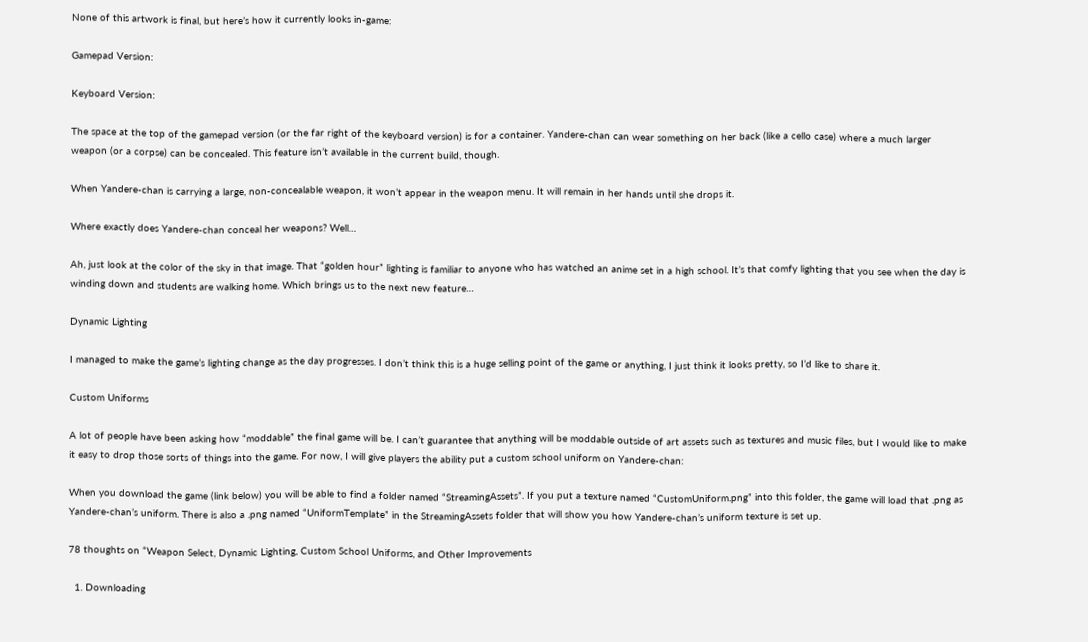None of this artwork is final, but here’s how it currently looks in-game:

Gamepad Version:

Keyboard Version:

The space at the top of the gamepad version (or the far right of the keyboard version) is for a container. Yandere-chan can wear something on her back (like a cello case) where a much larger weapon (or a corpse) can be concealed. This feature isn’t available in the current build, though.

When Yandere-chan is carrying a large, non-concealable weapon, it won’t appear in the weapon menu. It will remain in her hands until she drops it.

Where exactly does Yandere-chan conceal her weapons? Well…

Ah, just look at the color of the sky in that image. That “golden hour” lighting is familiar to anyone who has watched an anime set in a high school. It’s that comfy lighting that you see when the day is winding down and students are walking home. Which brings us to the next new feature…

Dynamic Lighting

I managed to make the game’s lighting change as the day progresses. I don’t think this is a huge selling point of the game or anything, I just think it looks pretty, so I’d like to share it.

Custom Uniforms

A lot of people have been asking how “moddable” the final game will be. I can’t guarantee that anything will be moddable outside of art assets such as textures and music files, but I would like to make it easy to drop those sorts of things into the game. For now, I will give players the ability put a custom school uniform on Yandere-chan:

When you download the game (link below) you will be able to find a folder named “StreamingAssets”. If you put a texture named “CustomUniform.png” into this folder, the game will load that .png as Yandere-chan’s uniform. There is also a .png named “UniformTemplate” in the StreamingAssets folder that will show you how Yandere-chan’s uniform texture is set up.

78 thoughts on “Weapon Select, Dynamic Lighting, Custom School Uniforms, and Other Improvements

  1. Downloading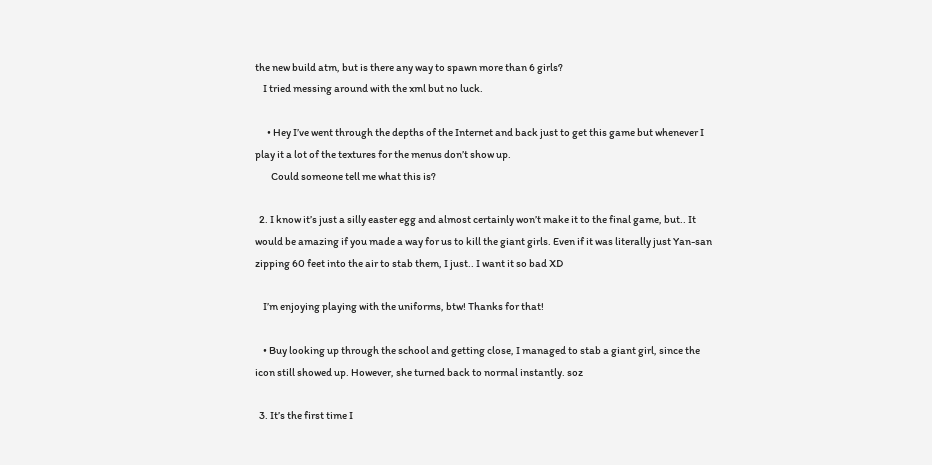the new build atm, but is there any way to spawn more than 6 girls?
    I tried messing around with the xml but no luck.

      • Hey I’ve went through the depths of the Internet and back just to get this game but whenever I play it a lot of the textures for the menus don’t show up.
        Could someone tell me what this is?

  2. I know it’s just a silly easter egg and almost certainly won’t make it to the final game, but.. It would be amazing if you made a way for us to kill the giant girls. Even if it was literally just Yan-san zipping 60 feet into the air to stab them, I just.. I want it so bad XD

    I’m enjoying playing with the uniforms, btw! Thanks for that!

    • Buy looking up through the school and getting close, I managed to stab a giant girl, since the icon still showed up. However, she turned back to normal instantly. soz

  3. It’s the first time I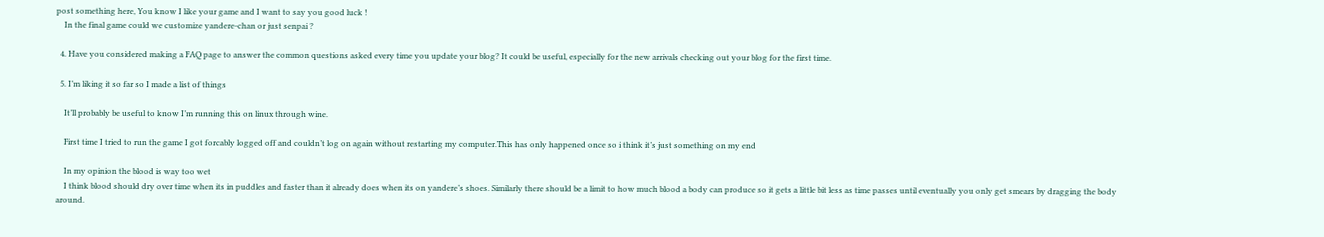post something here, You know I like your game and I want to say you good luck !
    In the final game could we customize yandere-chan or just senpai ?

  4. Have you considered making a FAQ page to answer the common questions asked every time you update your blog? It could be useful, especially for the new arrivals checking out your blog for the first time.

  5. I’m liking it so far so I made a list of things

    It’ll probably be useful to know I’m running this on linux through wine.

    First time I tried to run the game I got forcably logged off and couldn’t log on again without restarting my computer.This has only happened once so i think it’s just something on my end

    In my opinion the blood is way too wet
    I think blood should dry over time when its in puddles and faster than it already does when its on yandere’s shoes. Similarly there should be a limit to how much blood a body can produce so it gets a little bit less as time passes until eventually you only get smears by dragging the body around.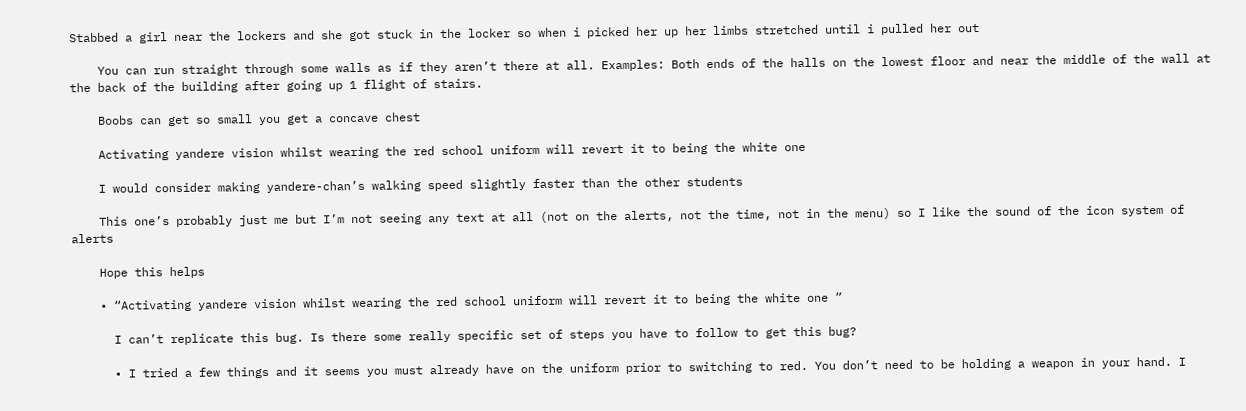Stabbed a girl near the lockers and she got stuck in the locker so when i picked her up her limbs stretched until i pulled her out

    You can run straight through some walls as if they aren’t there at all. Examples: Both ends of the halls on the lowest floor and near the middle of the wall at the back of the building after going up 1 flight of stairs.

    Boobs can get so small you get a concave chest

    Activating yandere vision whilst wearing the red school uniform will revert it to being the white one

    I would consider making yandere-chan’s walking speed slightly faster than the other students

    This one’s probably just me but I’m not seeing any text at all (not on the alerts, not the time, not in the menu) so I like the sound of the icon system of alerts

    Hope this helps

    • “Activating yandere vision whilst wearing the red school uniform will revert it to being the white one ”

      I can’t replicate this bug. Is there some really specific set of steps you have to follow to get this bug?

      • I tried a few things and it seems you must already have on the uniform prior to switching to red. You don’t need to be holding a weapon in your hand. I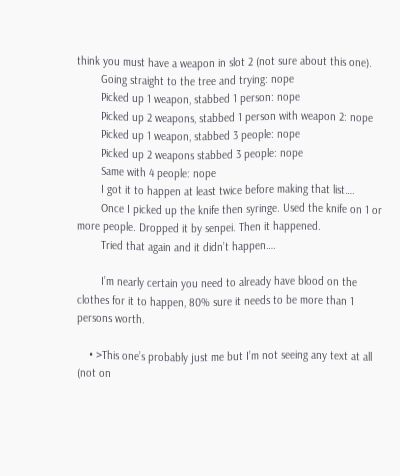think you must have a weapon in slot 2 (not sure about this one).
        Going straight to the tree and trying: nope
        Picked up 1 weapon, stabbed 1 person: nope
        Picked up 2 weapons, stabbed 1 person with weapon 2: nope
        Picked up 1 weapon, stabbed 3 people: nope
        Picked up 2 weapons stabbed 3 people: nope
        Same with 4 people: nope
        I got it to happen at least twice before making that list….
        Once I picked up the knife then syringe. Used the knife on 1 or more people. Dropped it by senpei. Then it happened.
        Tried that again and it didn’t happen….

        I’m nearly certain you need to already have blood on the clothes for it to happen, 80% sure it needs to be more than 1 persons worth.

    • >This one’s probably just me but I’m not seeing any text at all (not on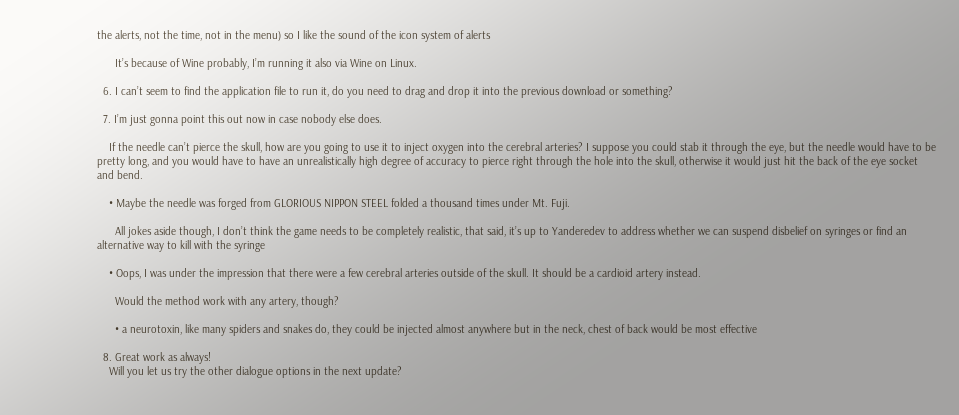the alerts, not the time, not in the menu) so I like the sound of the icon system of alerts

      It’s because of Wine probably, I’m running it also via Wine on Linux.

  6. I can’t seem to find the application file to run it, do you need to drag and drop it into the previous download or something?

  7. I’m just gonna point this out now in case nobody else does.

    If the needle can’t pierce the skull, how are you going to use it to inject oxygen into the cerebral arteries? I suppose you could stab it through the eye, but the needle would have to be pretty long, and you would have to have an unrealistically high degree of accuracy to pierce right through the hole into the skull, otherwise it would just hit the back of the eye socket and bend.

    • Maybe the needle was forged from GLORIOUS NIPPON STEEL folded a thousand times under Mt. Fuji.

      All jokes aside though, I don’t think the game needs to be completely realistic, that said, it’s up to Yanderedev to address whether we can suspend disbelief on syringes or find an alternative way to kill with the syringe

    • Oops, I was under the impression that there were a few cerebral arteries outside of the skull. It should be a cardioid artery instead.

      Would the method work with any artery, though?

      • a neurotoxin, like many spiders and snakes do, they could be injected almost anywhere but in the neck, chest of back would be most effective

  8. Great work as always!
    Will you let us try the other dialogue options in the next update?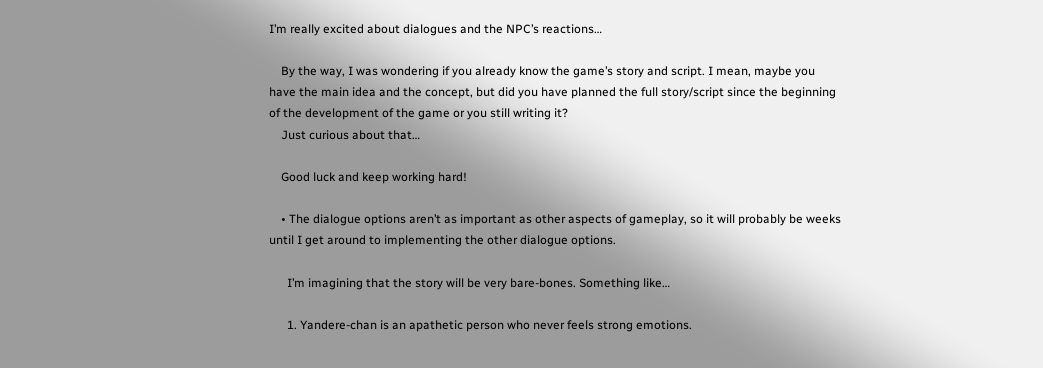I’m really excited about dialogues and the NPC’s reactions…

    By the way, I was wondering if you already know the game’s story and script. I mean, maybe you have the main idea and the concept, but did you have planned the full story/script since the beginning of the development of the game or you still writing it?
    Just curious about that…

    Good luck and keep working hard!

    • The dialogue options aren’t as important as other aspects of gameplay, so it will probably be weeks until I get around to implementing the other dialogue options.

      I’m imagining that the story will be very bare-bones. Something like…

      1. Yandere-chan is an apathetic person who never feels strong emotions.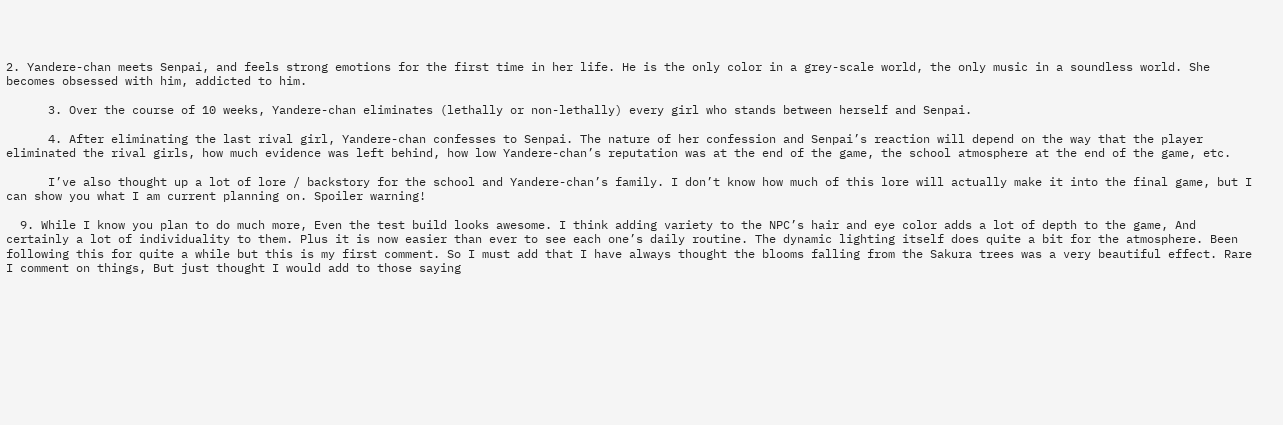2. Yandere-chan meets Senpai, and feels strong emotions for the first time in her life. He is the only color in a grey-scale world, the only music in a soundless world. She becomes obsessed with him, addicted to him.

      3. Over the course of 10 weeks, Yandere-chan eliminates (lethally or non-lethally) every girl who stands between herself and Senpai.

      4. After eliminating the last rival girl, Yandere-chan confesses to Senpai. The nature of her confession and Senpai’s reaction will depend on the way that the player eliminated the rival girls, how much evidence was left behind, how low Yandere-chan’s reputation was at the end of the game, the school atmosphere at the end of the game, etc.

      I’ve also thought up a lot of lore / backstory for the school and Yandere-chan’s family. I don’t know how much of this lore will actually make it into the final game, but I can show you what I am current planning on. Spoiler warning!

  9. While I know you plan to do much more, Even the test build looks awesome. I think adding variety to the NPC’s hair and eye color adds a lot of depth to the game, And certainly a lot of individuality to them. Plus it is now easier than ever to see each one’s daily routine. The dynamic lighting itself does quite a bit for the atmosphere. Been following this for quite a while but this is my first comment. So I must add that I have always thought the blooms falling from the Sakura trees was a very beautiful effect. Rare I comment on things, But just thought I would add to those saying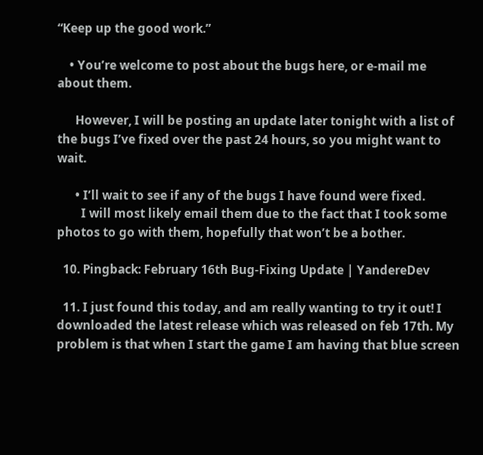“Keep up the good work.”

    • You’re welcome to post about the bugs here, or e-mail me about them.

      However, I will be posting an update later tonight with a list of the bugs I’ve fixed over the past 24 hours, so you might want to wait.

      • I’ll wait to see if any of the bugs I have found were fixed.
        I will most likely email them due to the fact that I took some photos to go with them, hopefully that won’t be a bother.

  10. Pingback: February 16th Bug-Fixing Update | YandereDev

  11. I just found this today, and am really wanting to try it out! I downloaded the latest release which was released on feb 17th. My problem is that when I start the game I am having that blue screen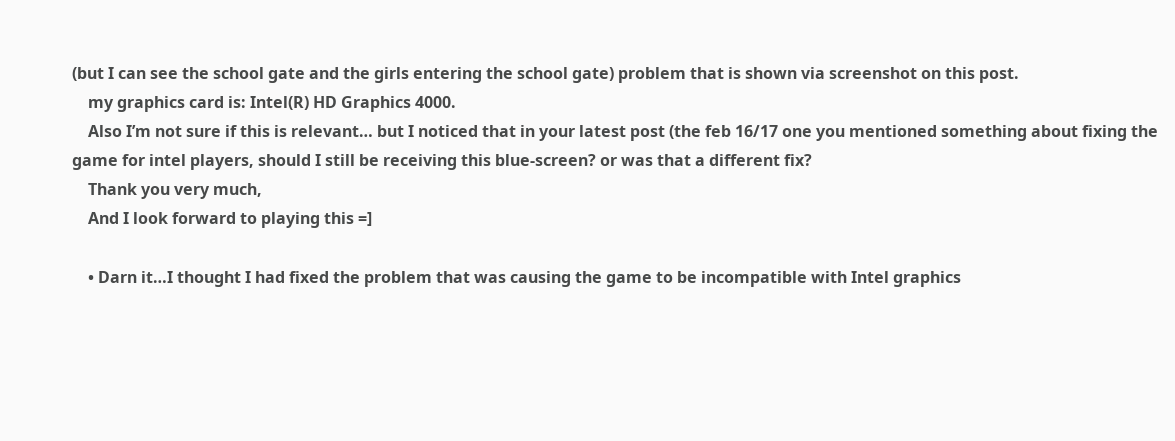(but I can see the school gate and the girls entering the school gate) problem that is shown via screenshot on this post.
    my graphics card is: Intel(R) HD Graphics 4000.
    Also I’m not sure if this is relevant… but I noticed that in your latest post (the feb 16/17 one you mentioned something about fixing the game for intel players, should I still be receiving this blue-screen? or was that a different fix?
    Thank you very much,
    And I look forward to playing this =]

    • Darn it…I thought I had fixed the problem that was causing the game to be incompatible with Intel graphics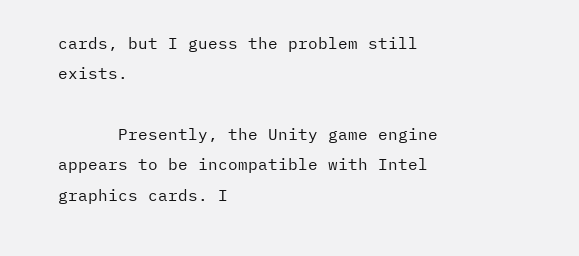cards, but I guess the problem still exists.

      Presently, the Unity game engine appears to be incompatible with Intel graphics cards. I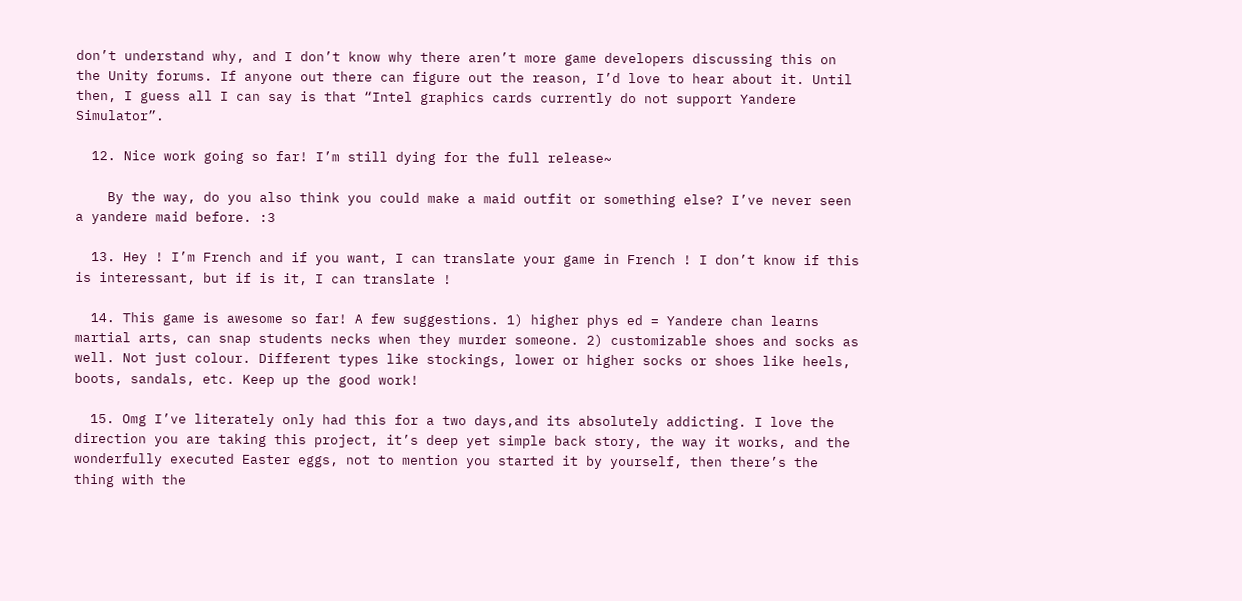don’t understand why, and I don’t know why there aren’t more game developers discussing this on the Unity forums. If anyone out there can figure out the reason, I’d love to hear about it. Until then, I guess all I can say is that “Intel graphics cards currently do not support Yandere Simulator”.

  12. Nice work going so far! I’m still dying for the full release~

    By the way, do you also think you could make a maid outfit or something else? I’ve never seen a yandere maid before. :3

  13. Hey ! I’m French and if you want, I can translate your game in French ! I don’t know if this is interessant, but if is it, I can translate !

  14. This game is awesome so far! A few suggestions. 1) higher phys ed = Yandere chan learns martial arts, can snap students necks when they murder someone. 2) customizable shoes and socks as well. Not just colour. Different types like stockings, lower or higher socks or shoes like heels, boots, sandals, etc. Keep up the good work!

  15. Omg I’ve literately only had this for a two days,and its absolutely addicting. I love the direction you are taking this project, it’s deep yet simple back story, the way it works, and the wonderfully executed Easter eggs, not to mention you started it by yourself, then there’s the thing with the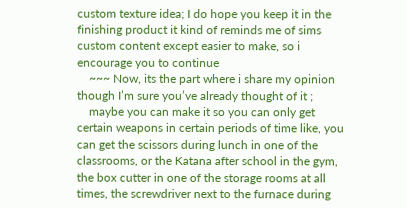custom texture idea; I do hope you keep it in the finishing product it kind of reminds me of sims custom content except easier to make, so i encourage you to continue
    ~~~ Now, its the part where i share my opinion though I’m sure you’ve already thought of it ;
    maybe you can make it so you can only get certain weapons in certain periods of time like, you can get the scissors during lunch in one of the classrooms, or the Katana after school in the gym, the box cutter in one of the storage rooms at all times, the screwdriver next to the furnace during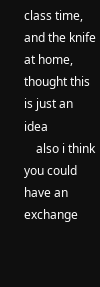class time, and the knife at home, thought this is just an idea
    also i think you could have an exchange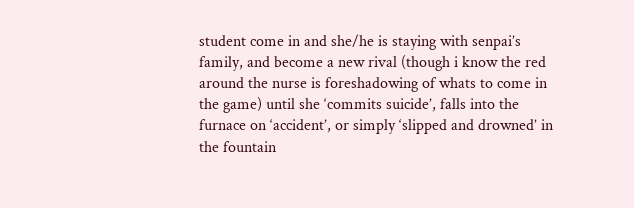student come in and she/he is staying with senpai’s family, and become a new rival (though i know the red around the nurse is foreshadowing of whats to come in the game) until she ‘commits suicide’, falls into the furnace on ‘accident’, or simply ‘slipped and drowned’ in the fountain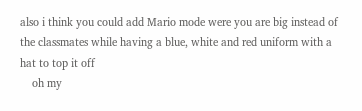also i think you could add Mario mode were you are big instead of the classmates while having a blue, white and red uniform with a hat to top it off
    oh my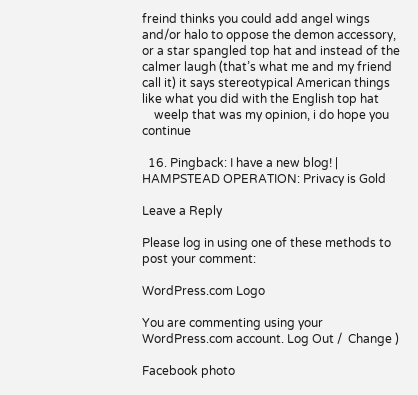freind thinks you could add angel wings and/or halo to oppose the demon accessory, or a star spangled top hat and instead of the calmer laugh (that’s what me and my friend call it) it says stereotypical American things like what you did with the English top hat
    weelp that was my opinion, i do hope you continue

  16. Pingback: I have a new blog! | HAMPSTEAD OPERATION: Privacy is Gold

Leave a Reply

Please log in using one of these methods to post your comment:

WordPress.com Logo

You are commenting using your WordPress.com account. Log Out /  Change )

Facebook photo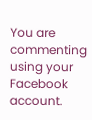You are commenting using your Facebook account.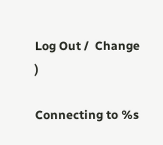Log Out /  Change )

Connecting to %s